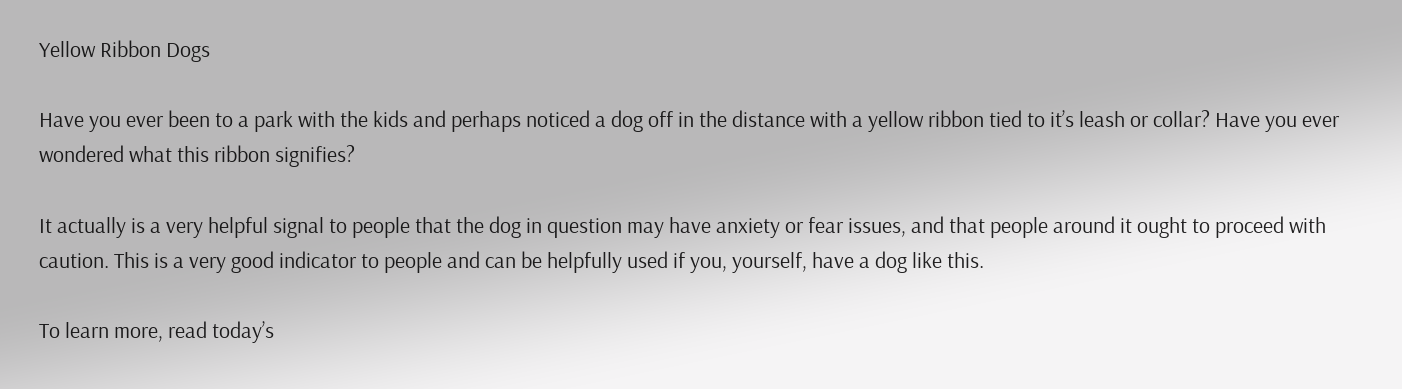Yellow Ribbon Dogs

Have you ever been to a park with the kids and perhaps noticed a dog off in the distance with a yellow ribbon tied to it’s leash or collar? Have you ever wondered what this ribbon signifies?

It actually is a very helpful signal to people that the dog in question may have anxiety or fear issues, and that people around it ought to proceed with caution. This is a very good indicator to people and can be helpfully used if you, yourself, have a dog like this.

To learn more, read today’s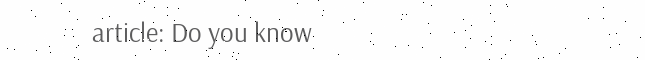article: Do you know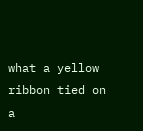what a yellow ribbon tied on a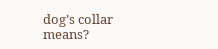dog’s collar means?